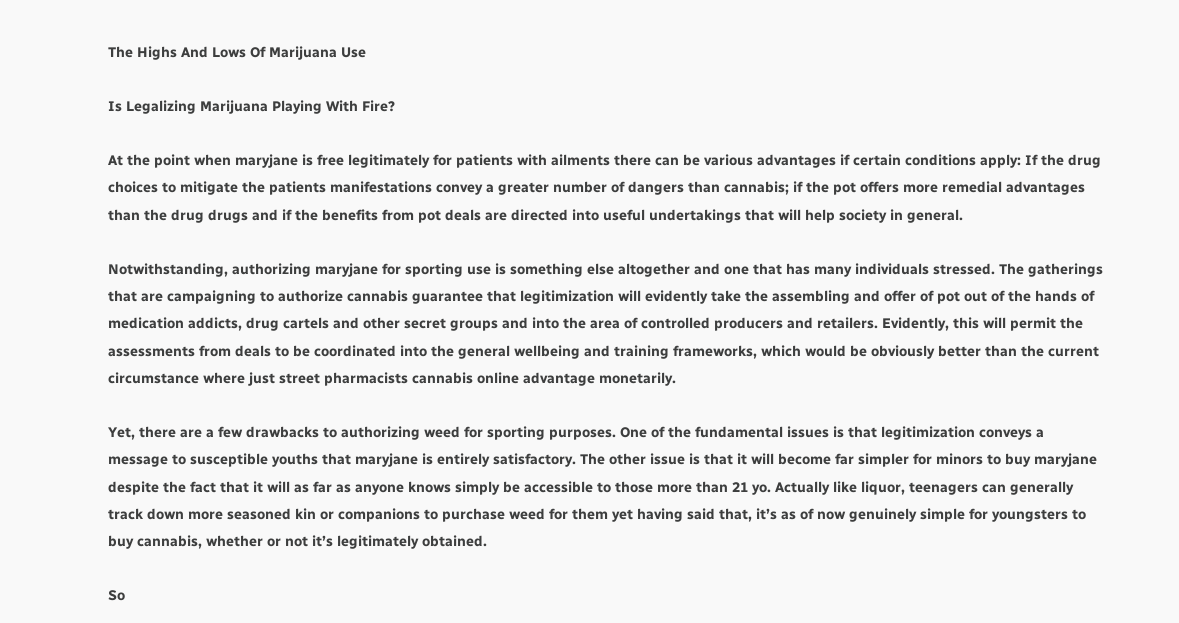The Highs And Lows Of Marijuana Use

Is Legalizing Marijuana Playing With Fire?

At the point when maryjane is free legitimately for patients with ailments there can be various advantages if certain conditions apply: If the drug choices to mitigate the patients manifestations convey a greater number of dangers than cannabis; if the pot offers more remedial advantages than the drug drugs and if the benefits from pot deals are directed into useful undertakings that will help society in general.

Notwithstanding, authorizing maryjane for sporting use is something else altogether and one that has many individuals stressed. The gatherings that are campaigning to authorize cannabis guarantee that legitimization will evidently take the assembling and offer of pot out of the hands of medication addicts, drug cartels and other secret groups and into the area of controlled producers and retailers. Evidently, this will permit the assessments from deals to be coordinated into the general wellbeing and training frameworks, which would be obviously better than the current circumstance where just street pharmacists cannabis online advantage monetarily.

Yet, there are a few drawbacks to authorizing weed for sporting purposes. One of the fundamental issues is that legitimization conveys a message to susceptible youths that maryjane is entirely satisfactory. The other issue is that it will become far simpler for minors to buy maryjane despite the fact that it will as far as anyone knows simply be accessible to those more than 21 yo. Actually like liquor, teenagers can generally track down more seasoned kin or companions to purchase weed for them yet having said that, it’s as of now genuinely simple for youngsters to buy cannabis, whether or not it’s legitimately obtained.

So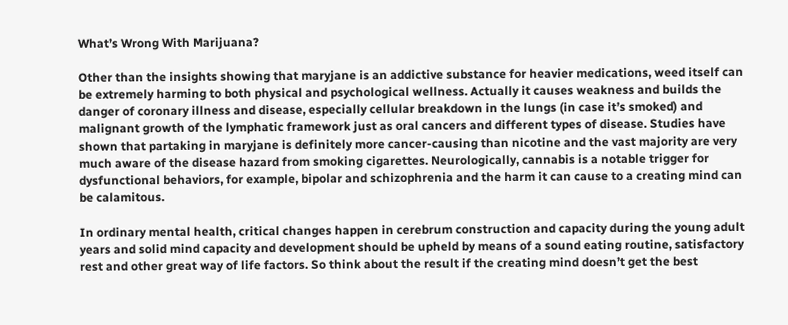What’s Wrong With Marijuana?

Other than the insights showing that maryjane is an addictive substance for heavier medications, weed itself can be extremely harming to both physical and psychological wellness. Actually it causes weakness and builds the danger of coronary illness and disease, especially cellular breakdown in the lungs (in case it’s smoked) and malignant growth of the lymphatic framework just as oral cancers and different types of disease. Studies have shown that partaking in maryjane is definitely more cancer-causing than nicotine and the vast majority are very much aware of the disease hazard from smoking cigarettes. Neurologically, cannabis is a notable trigger for dysfunctional behaviors, for example, bipolar and schizophrenia and the harm it can cause to a creating mind can be calamitous.

In ordinary mental health, critical changes happen in cerebrum construction and capacity during the young adult years and solid mind capacity and development should be upheld by means of a sound eating routine, satisfactory rest and other great way of life factors. So think about the result if the creating mind doesn’t get the best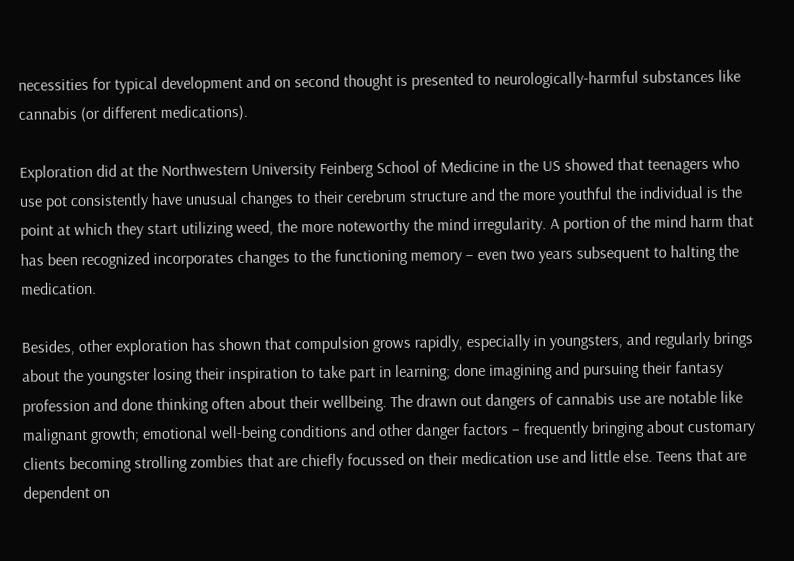necessities for typical development and on second thought is presented to neurologically-harmful substances like cannabis (or different medications).

Exploration did at the Northwestern University Feinberg School of Medicine in the US showed that teenagers who use pot consistently have unusual changes to their cerebrum structure and the more youthful the individual is the point at which they start utilizing weed, the more noteworthy the mind irregularity. A portion of the mind harm that has been recognized incorporates changes to the functioning memory – even two years subsequent to halting the medication.

Besides, other exploration has shown that compulsion grows rapidly, especially in youngsters, and regularly brings about the youngster losing their inspiration to take part in learning; done imagining and pursuing their fantasy profession and done thinking often about their wellbeing. The drawn out dangers of cannabis use are notable like malignant growth; emotional well-being conditions and other danger factors – frequently bringing about customary clients becoming strolling zombies that are chiefly focussed on their medication use and little else. Teens that are dependent on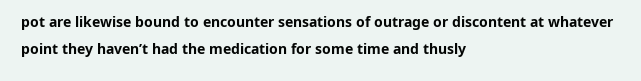pot are likewise bound to encounter sensations of outrage or discontent at whatever point they haven’t had the medication for some time and thusly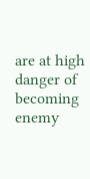are at high danger of becoming enemy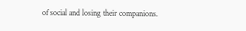of social and losing their companions.